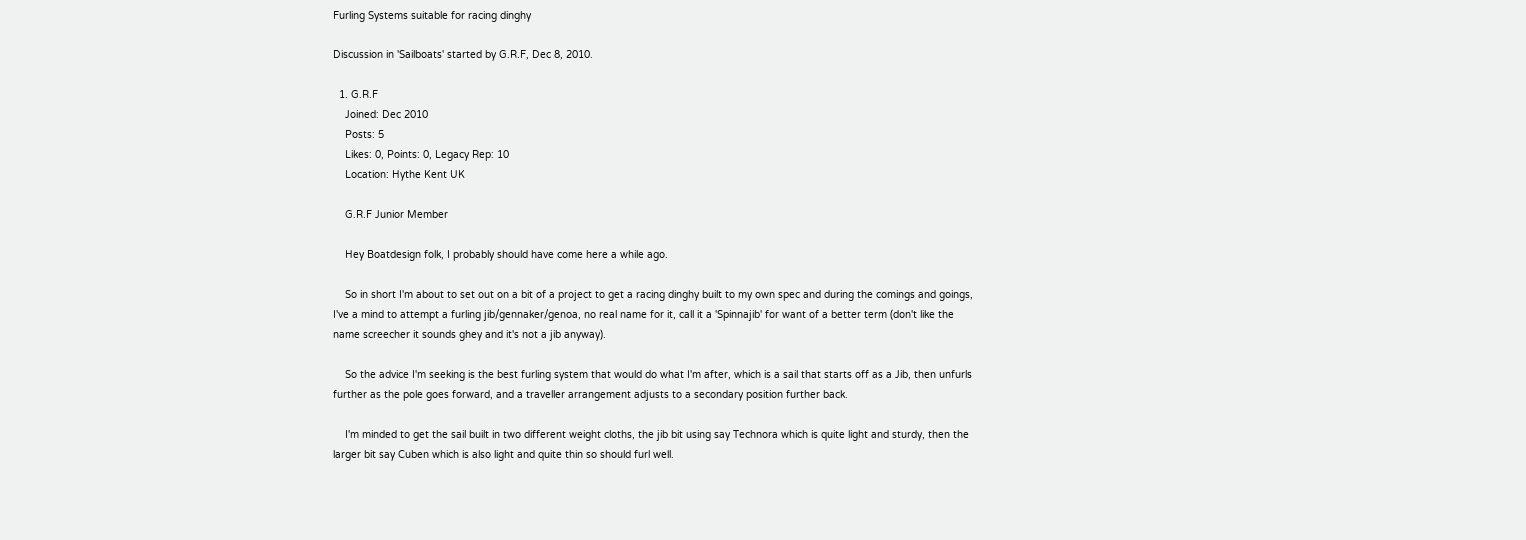Furling Systems suitable for racing dinghy

Discussion in 'Sailboats' started by G.R.F, Dec 8, 2010.

  1. G.R.F
    Joined: Dec 2010
    Posts: 5
    Likes: 0, Points: 0, Legacy Rep: 10
    Location: Hythe Kent UK

    G.R.F Junior Member

    Hey Boatdesign folk, I probably should have come here a while ago.

    So in short I'm about to set out on a bit of a project to get a racing dinghy built to my own spec and during the comings and goings, I've a mind to attempt a furling jib/gennaker/genoa, no real name for it, call it a 'Spinnajib' for want of a better term (don't like the name screecher it sounds ghey and it's not a jib anyway).

    So the advice I'm seeking is the best furling system that would do what I'm after, which is a sail that starts off as a Jib, then unfurls further as the pole goes forward, and a traveller arrangement adjusts to a secondary position further back.

    I'm minded to get the sail built in two different weight cloths, the jib bit using say Technora which is quite light and sturdy, then the larger bit say Cuben which is also light and quite thin so should furl well.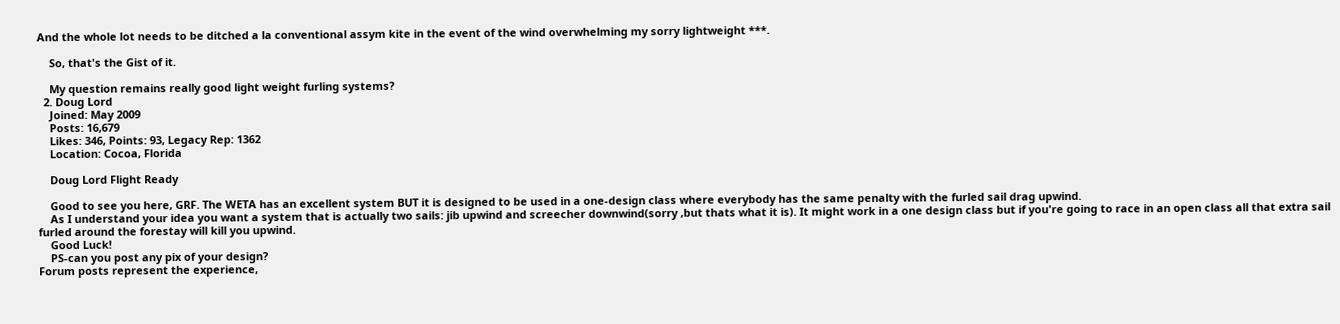And the whole lot needs to be ditched a la conventional assym kite in the event of the wind overwhelming my sorry lightweight ***.

    So, that's the Gist of it.

    My question remains really good light weight furling systems?
  2. Doug Lord
    Joined: May 2009
    Posts: 16,679
    Likes: 346, Points: 93, Legacy Rep: 1362
    Location: Cocoa, Florida

    Doug Lord Flight Ready

    Good to see you here, GRF. The WETA has an excellent system BUT it is designed to be used in a one-design class where everybody has the same penalty with the furled sail drag upwind.
    As I understand your idea you want a system that is actually two sails: jib upwind and screecher downwind(sorry ,but thats what it is). It might work in a one design class but if you're going to race in an open class all that extra sail furled around the forestay will kill you upwind.
    Good Luck!
    PS-can you post any pix of your design?
Forum posts represent the experience,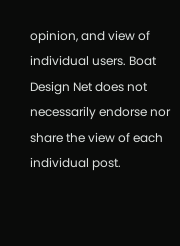opinion, and view of individual users. Boat Design Net does not necessarily endorse nor share the view of each individual post.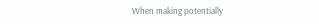When making potentially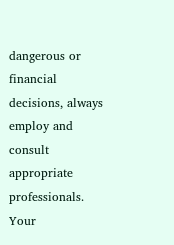dangerous or financial decisions, always employ and consult appropriate professionals. Your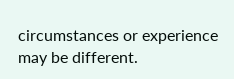circumstances or experience may be different.